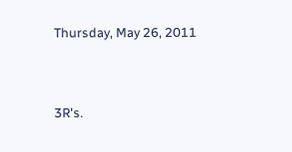Thursday, May 26, 2011


3R's.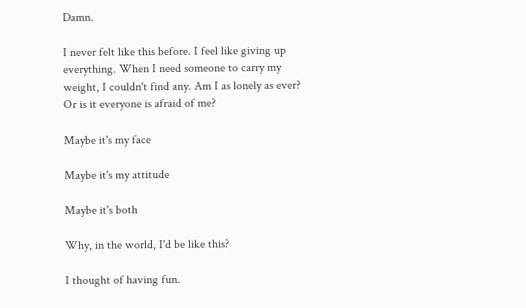Damn.

I never felt like this before. I feel like giving up everything. When I need someone to carry my weight, I couldn't find any. Am I as lonely as ever? Or is it everyone is afraid of me?

Maybe it's my face

Maybe it's my attitude

Maybe it's both

Why, in the world, I'd be like this?

I thought of having fun.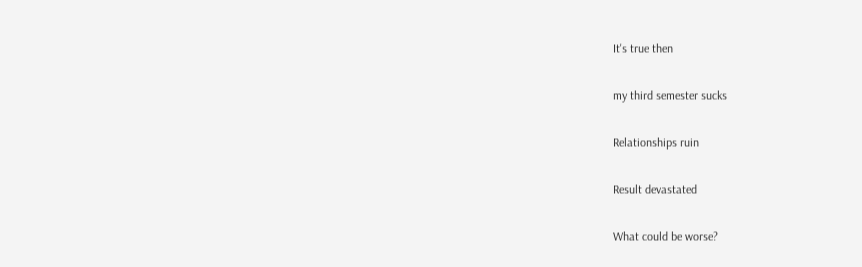It's true then

my third semester sucks

Relationships ruin

Result devastated

What could be worse?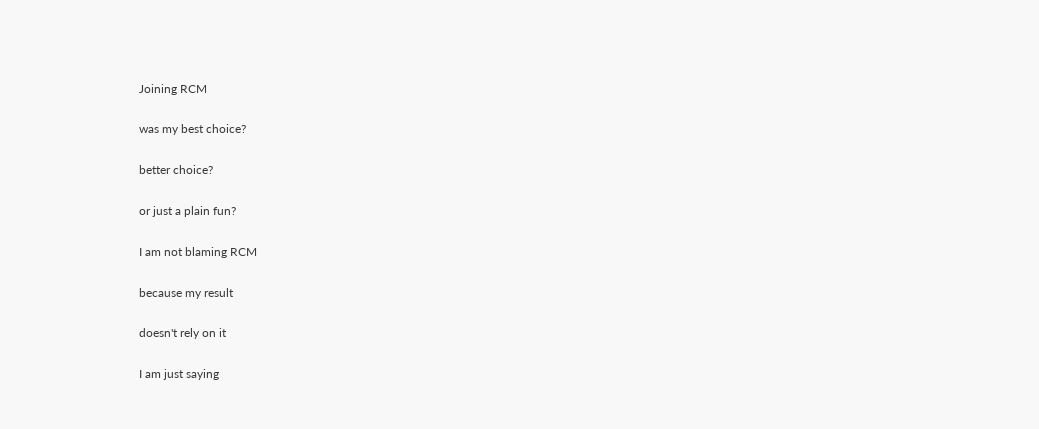Joining RCM

was my best choice?

better choice?

or just a plain fun?

I am not blaming RCM

because my result

doesn't rely on it

I am just saying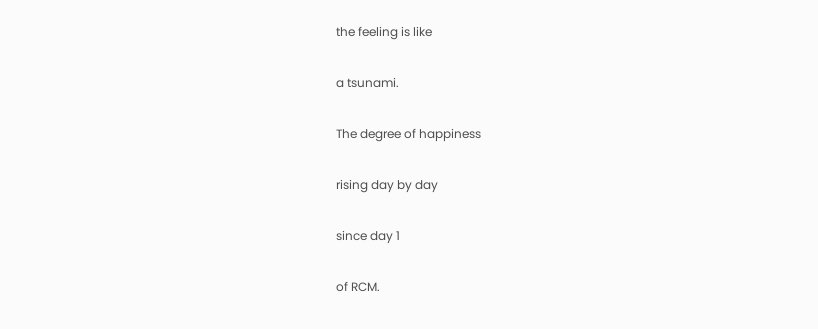the feeling is like

a tsunami.

The degree of happiness

rising day by day

since day 1

of RCM.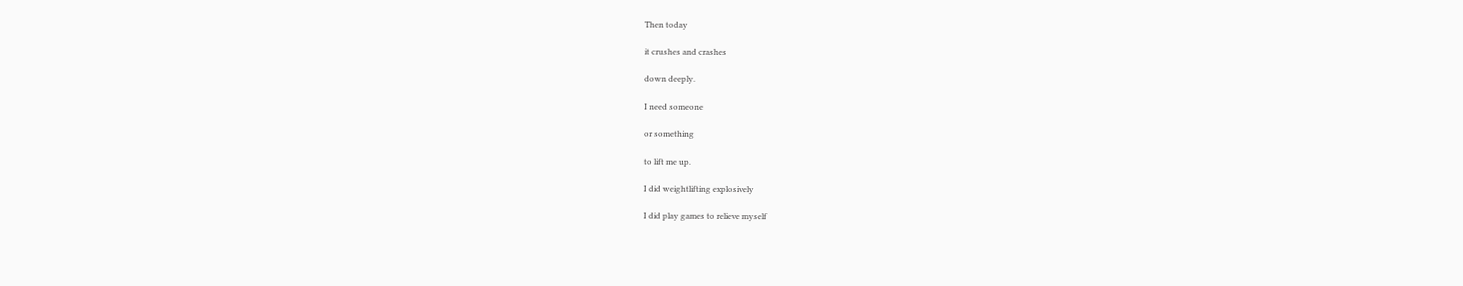Then today

it crushes and crashes

down deeply.

I need someone

or something

to lift me up.

I did weightlifting explosively

I did play games to relieve myself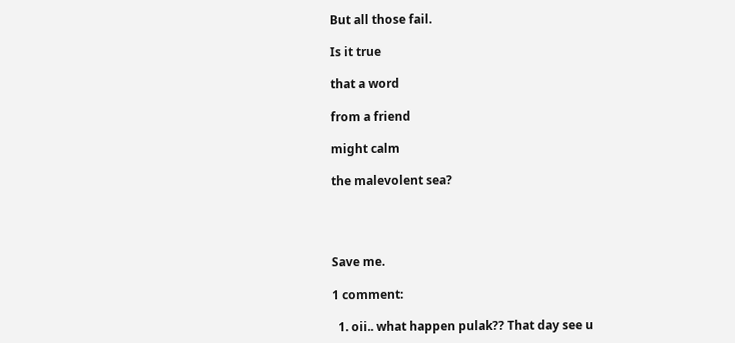But all those fail.

Is it true

that a word

from a friend

might calm

the malevolent sea?




Save me.

1 comment:

  1. oii.. what happen pulak?? That day see u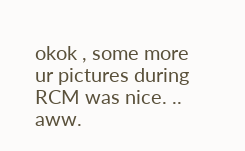okok , some more ur pictures during RCM was nice. .. aww.